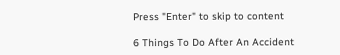Press "Enter" to skip to content

6 Things To Do After An Accident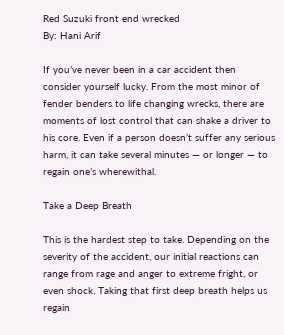Red Suzuki front end wrecked
By: Hani Arif

If you’ve never been in a car accident then consider yourself lucky. From the most minor of fender benders to life changing wrecks, there are moments of lost control that can shake a driver to his core. Even if a person doesn’t suffer any serious harm, it can take several minutes — or longer — to regain one’s wherewithal.

Take a Deep Breath

This is the hardest step to take. Depending on the severity of the accident, our initial reactions can range from rage and anger to extreme fright, or even shock. Taking that first deep breath helps us regain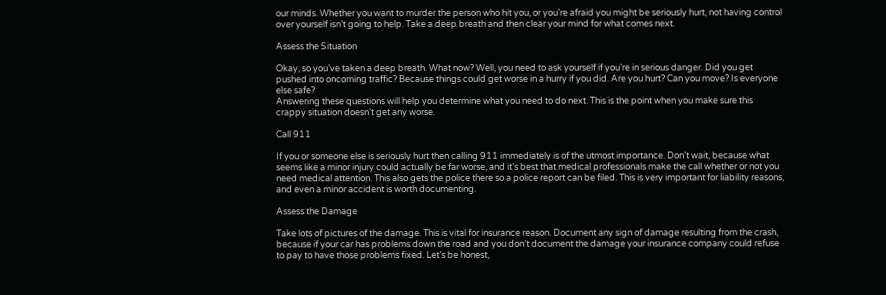our minds. Whether you want to murder the person who hit you, or you’re afraid you might be seriously hurt, not having control over yourself isn’t going to help. Take a deep breath and then clear your mind for what comes next.

Assess the Situation

Okay, so you’ve taken a deep breath. What now? Well, you need to ask yourself if you’re in serious danger. Did you get pushed into oncoming traffic? Because things could get worse in a hurry if you did. Are you hurt? Can you move? Is everyone else safe?
Answering these questions will help you determine what you need to do next. This is the point when you make sure this crappy situation doesn’t get any worse.

Call 911

If you or someone else is seriously hurt then calling 911 immediately is of the utmost importance. Don’t wait, because what seems like a minor injury could actually be far worse, and it’s best that medical professionals make the call whether or not you need medical attention. This also gets the police there so a police report can be filed. This is very important for liability reasons, and even a minor accident is worth documenting.

Assess the Damage

Take lots of pictures of the damage. This is vital for insurance reason. Document any sign of damage resulting from the crash, because if your car has problems down the road and you don’t document the damage your insurance company could refuse to pay to have those problems fixed. Let’s be honest,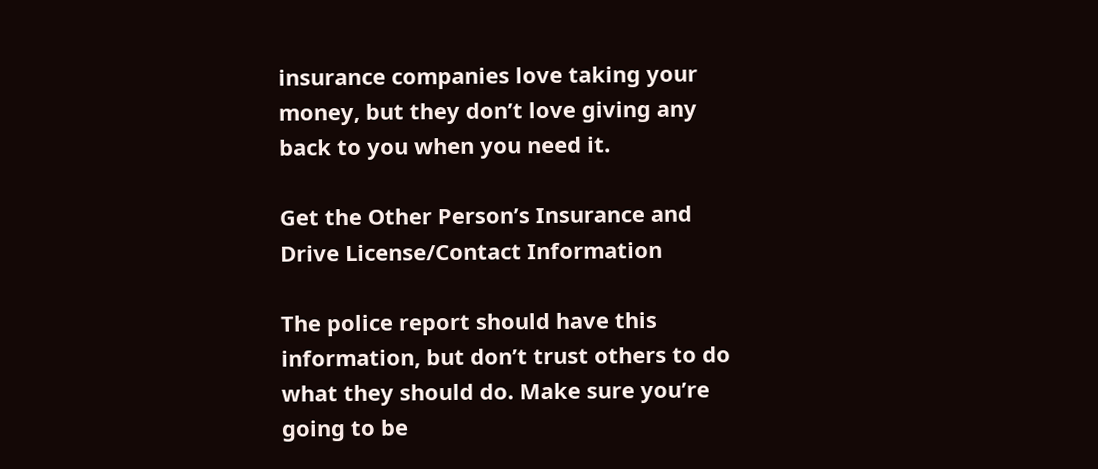insurance companies love taking your money, but they don’t love giving any back to you when you need it.

Get the Other Person’s Insurance and Drive License/Contact Information

The police report should have this information, but don’t trust others to do what they should do. Make sure you’re going to be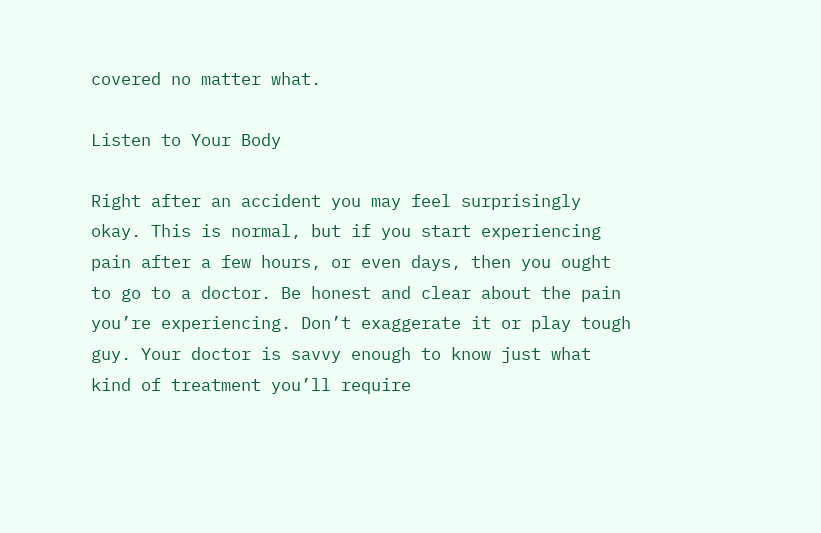covered no matter what.

Listen to Your Body

Right after an accident you may feel surprisingly okay. This is normal, but if you start experiencing pain after a few hours, or even days, then you ought to go to a doctor. Be honest and clear about the pain you’re experiencing. Don’t exaggerate it or play tough guy. Your doctor is savvy enough to know just what kind of treatment you’ll require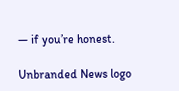— if you’re honest.

Unbranded News logo